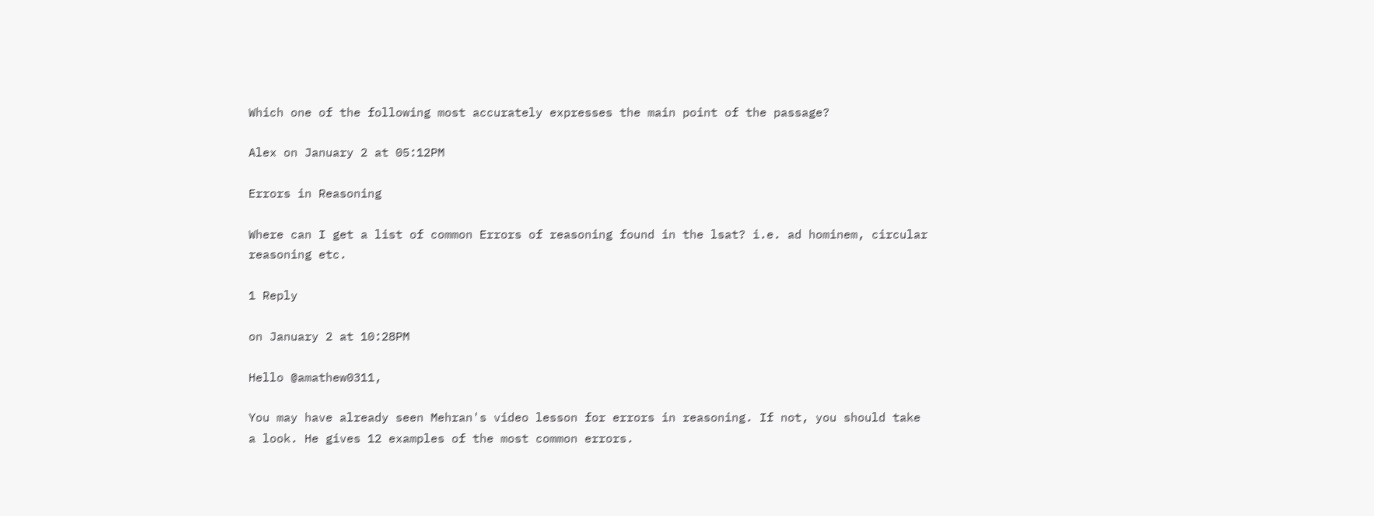Which one of the following most accurately expresses the main point of the passage?

Alex on January 2 at 05:12PM

Errors in Reasoning

Where can I get a list of common Errors of reasoning found in the lsat? i.e. ad hominem, circular reasoning etc.

1 Reply

on January 2 at 10:28PM

Hello @amathew0311,

You may have already seen Mehran's video lesson for errors in reasoning. If not, you should take a look. He gives 12 examples of the most common errors.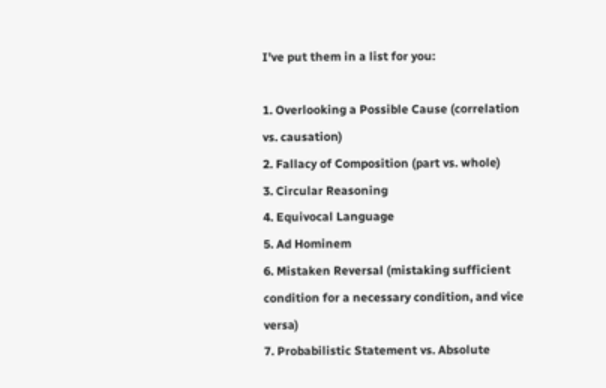I've put them in a list for you:

1. Overlooking a Possible Cause (correlation vs. causation)
2. Fallacy of Composition (part vs. whole)
3. Circular Reasoning
4. Equivocal Language
5. Ad Hominem
6. Mistaken Reversal (mistaking sufficient condition for a necessary condition, and vice versa)
7. Probabilistic Statement vs. Absolute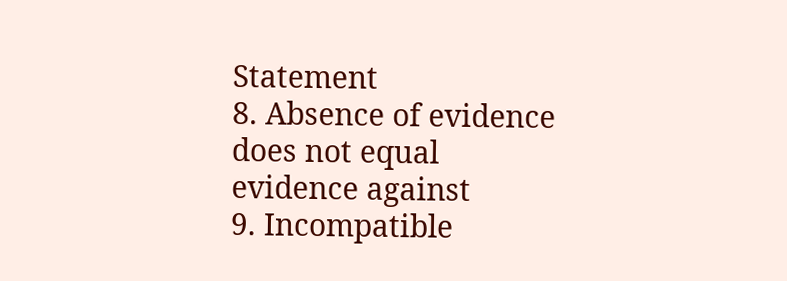Statement
8. Absence of evidence does not equal evidence against
9. Incompatible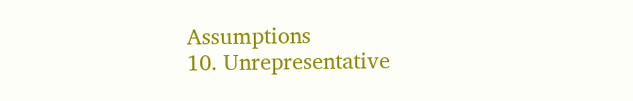Assumptions
10. Unrepresentative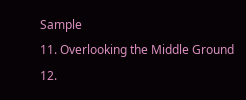Sample
11. Overlooking the Middle Ground
12.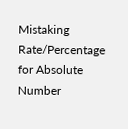Mistaking Rate/Percentage for Absolute Number